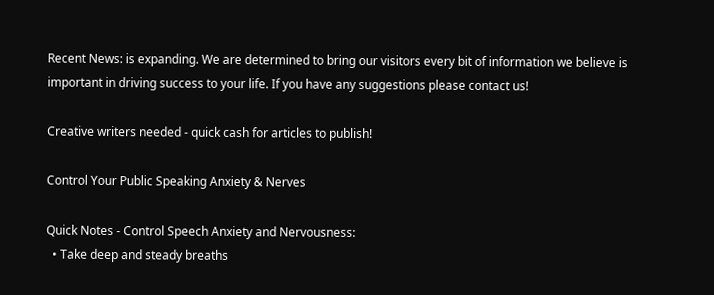Recent News: is expanding. We are determined to bring our visitors every bit of information we believe is important in driving success to your life. If you have any suggestions please contact us!

Creative writers needed - quick cash for articles to publish!

Control Your Public Speaking Anxiety & Nerves

Quick Notes - Control Speech Anxiety and Nervousness:
  • Take deep and steady breaths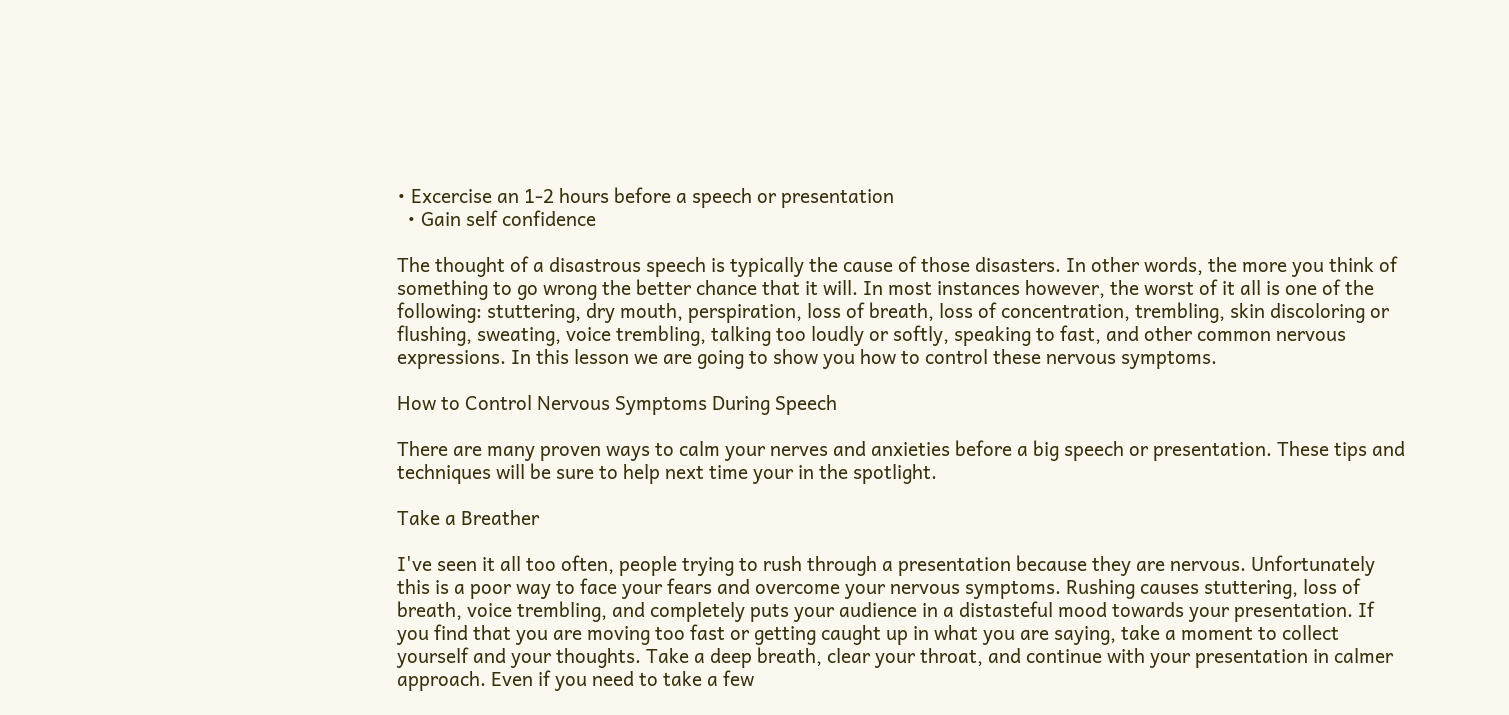• Excercise an 1-2 hours before a speech or presentation
  • Gain self confidence

The thought of a disastrous speech is typically the cause of those disasters. In other words, the more you think of something to go wrong the better chance that it will. In most instances however, the worst of it all is one of the following: stuttering, dry mouth, perspiration, loss of breath, loss of concentration, trembling, skin discoloring or flushing, sweating, voice trembling, talking too loudly or softly, speaking to fast, and other common nervous expressions. In this lesson we are going to show you how to control these nervous symptoms.

How to Control Nervous Symptoms During Speech

There are many proven ways to calm your nerves and anxieties before a big speech or presentation. These tips and techniques will be sure to help next time your in the spotlight.

Take a Breather

I've seen it all too often, people trying to rush through a presentation because they are nervous. Unfortunately this is a poor way to face your fears and overcome your nervous symptoms. Rushing causes stuttering, loss of breath, voice trembling, and completely puts your audience in a distasteful mood towards your presentation. If you find that you are moving too fast or getting caught up in what you are saying, take a moment to collect yourself and your thoughts. Take a deep breath, clear your throat, and continue with your presentation in calmer approach. Even if you need to take a few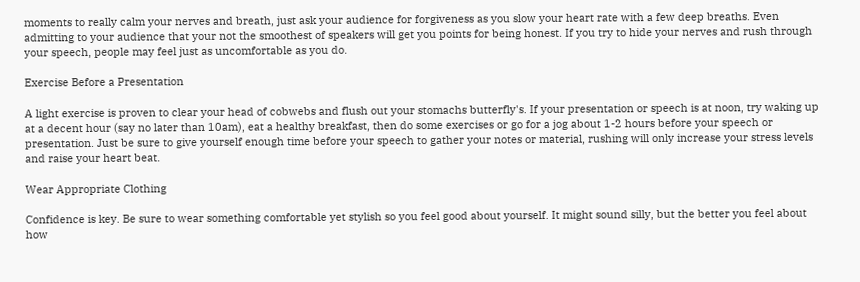moments to really calm your nerves and breath, just ask your audience for forgiveness as you slow your heart rate with a few deep breaths. Even admitting to your audience that your not the smoothest of speakers will get you points for being honest. If you try to hide your nerves and rush through your speech, people may feel just as uncomfortable as you do.

Exercise Before a Presentation

A light exercise is proven to clear your head of cobwebs and flush out your stomachs butterfly's. If your presentation or speech is at noon, try waking up at a decent hour (say no later than 10am), eat a healthy breakfast, then do some exercises or go for a jog about 1-2 hours before your speech or presentation. Just be sure to give yourself enough time before your speech to gather your notes or material, rushing will only increase your stress levels and raise your heart beat.

Wear Appropriate Clothing

Confidence is key. Be sure to wear something comfortable yet stylish so you feel good about yourself. It might sound silly, but the better you feel about how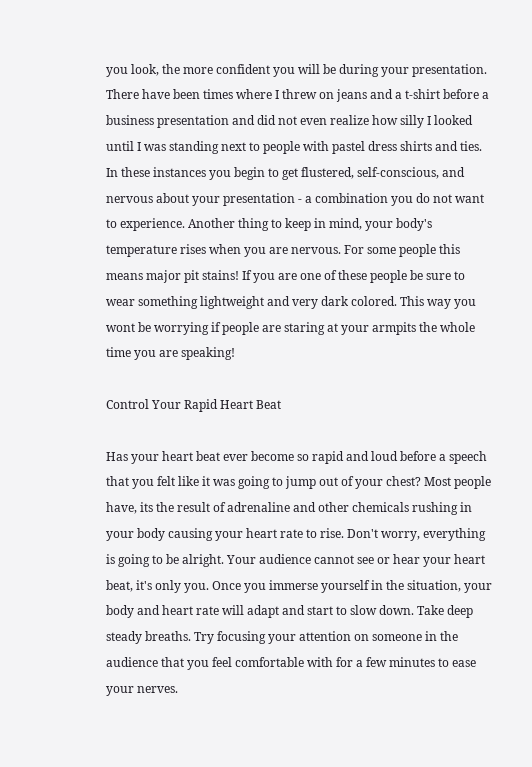you look, the more confident you will be during your presentation. There have been times where I threw on jeans and a t-shirt before a business presentation and did not even realize how silly I looked until I was standing next to people with pastel dress shirts and ties. In these instances you begin to get flustered, self-conscious, and nervous about your presentation - a combination you do not want to experience. Another thing to keep in mind, your body's temperature rises when you are nervous. For some people this means major pit stains! If you are one of these people be sure to wear something lightweight and very dark colored. This way you wont be worrying if people are staring at your armpits the whole time you are speaking!

Control Your Rapid Heart Beat

Has your heart beat ever become so rapid and loud before a speech that you felt like it was going to jump out of your chest? Most people have, its the result of adrenaline and other chemicals rushing in your body causing your heart rate to rise. Don't worry, everything is going to be alright. Your audience cannot see or hear your heart beat, it's only you. Once you immerse yourself in the situation, your body and heart rate will adapt and start to slow down. Take deep steady breaths. Try focusing your attention on someone in the audience that you feel comfortable with for a few minutes to ease your nerves.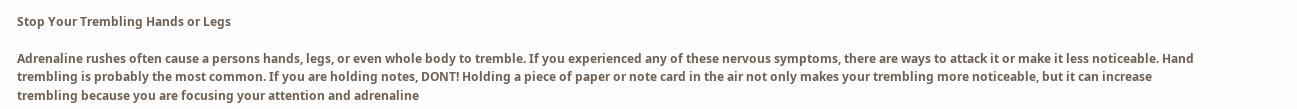Stop Your Trembling Hands or Legs

Adrenaline rushes often cause a persons hands, legs, or even whole body to tremble. If you experienced any of these nervous symptoms, there are ways to attack it or make it less noticeable. Hand trembling is probably the most common. If you are holding notes, DONT! Holding a piece of paper or note card in the air not only makes your trembling more noticeable, but it can increase trembling because you are focusing your attention and adrenaline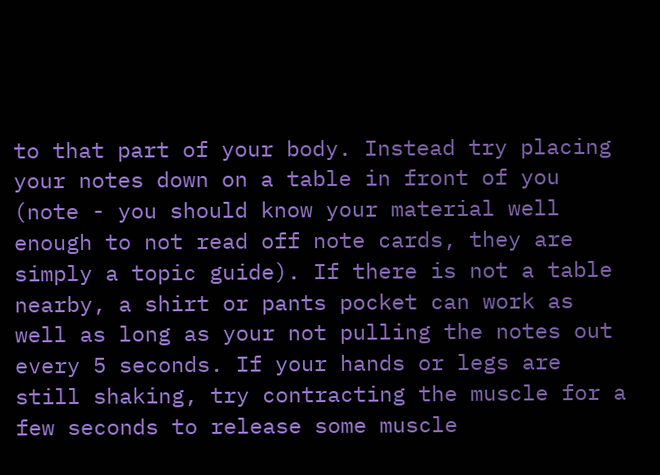to that part of your body. Instead try placing your notes down on a table in front of you (note - you should know your material well enough to not read off note cards, they are simply a topic guide). If there is not a table nearby, a shirt or pants pocket can work as well as long as your not pulling the notes out every 5 seconds. If your hands or legs are still shaking, try contracting the muscle for a few seconds to release some muscle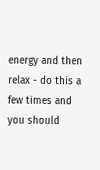energy and then relax - do this a few times and you should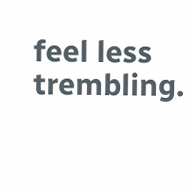feel less trembling.